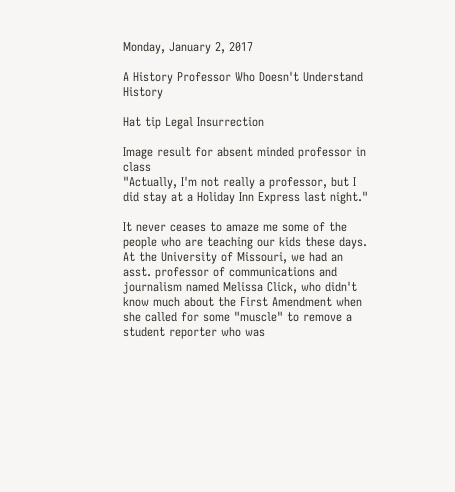Monday, January 2, 2017

A History Professor Who Doesn't Understand History

Hat tip Legal Insurrection

Image result for absent minded professor in class
"Actually, I'm not really a professor, but I did stay at a Holiday Inn Express last night."

It never ceases to amaze me some of the people who are teaching our kids these days. At the University of Missouri, we had an asst. professor of communications and journalism named Melissa Click, who didn't know much about the First Amendment when she called for some "muscle" to remove a student reporter who was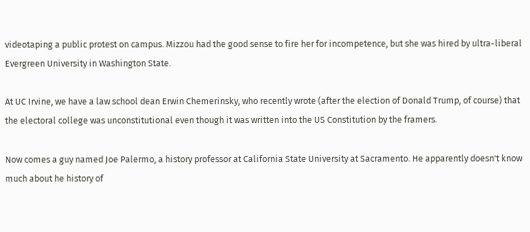videotaping a public protest on campus. Mizzou had the good sense to fire her for incompetence, but she was hired by ultra-liberal Evergreen University in Washington State.

At UC Irvine, we have a law school dean Erwin Chemerinsky, who recently wrote (after the election of Donald Trump, of course) that the electoral college was unconstitutional even though it was written into the US Constitution by the framers.

Now comes a guy named Joe Palermo, a history professor at California State University at Sacramento. He apparently doesn't know much about he history of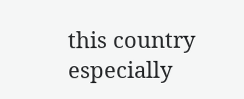this country especially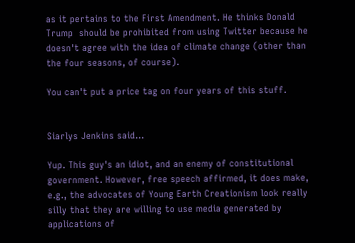as it pertains to the First Amendment. He thinks Donald Trump  should be prohibited from using Twitter because he doesn't agree with the idea of climate change (other than the four seasons, of course).

You can't put a price tag on four years of this stuff.


Siarlys Jenkins said...

Yup. This guy's an idiot, and an enemy of constitutional government. However, free speech affirmed, it does make, e.g., the advocates of Young Earth Creationism look really silly that they are willing to use media generated by applications of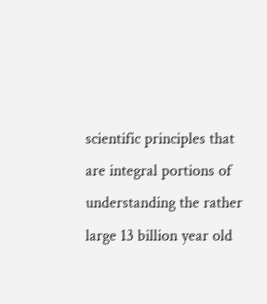scientific principles that are integral portions of understanding the rather large 13 billion year old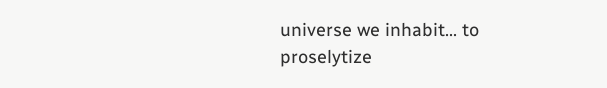universe we inhabit... to proselytize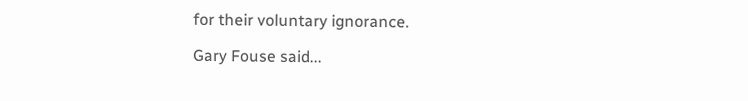for their voluntary ignorance.

Gary Fouse said...